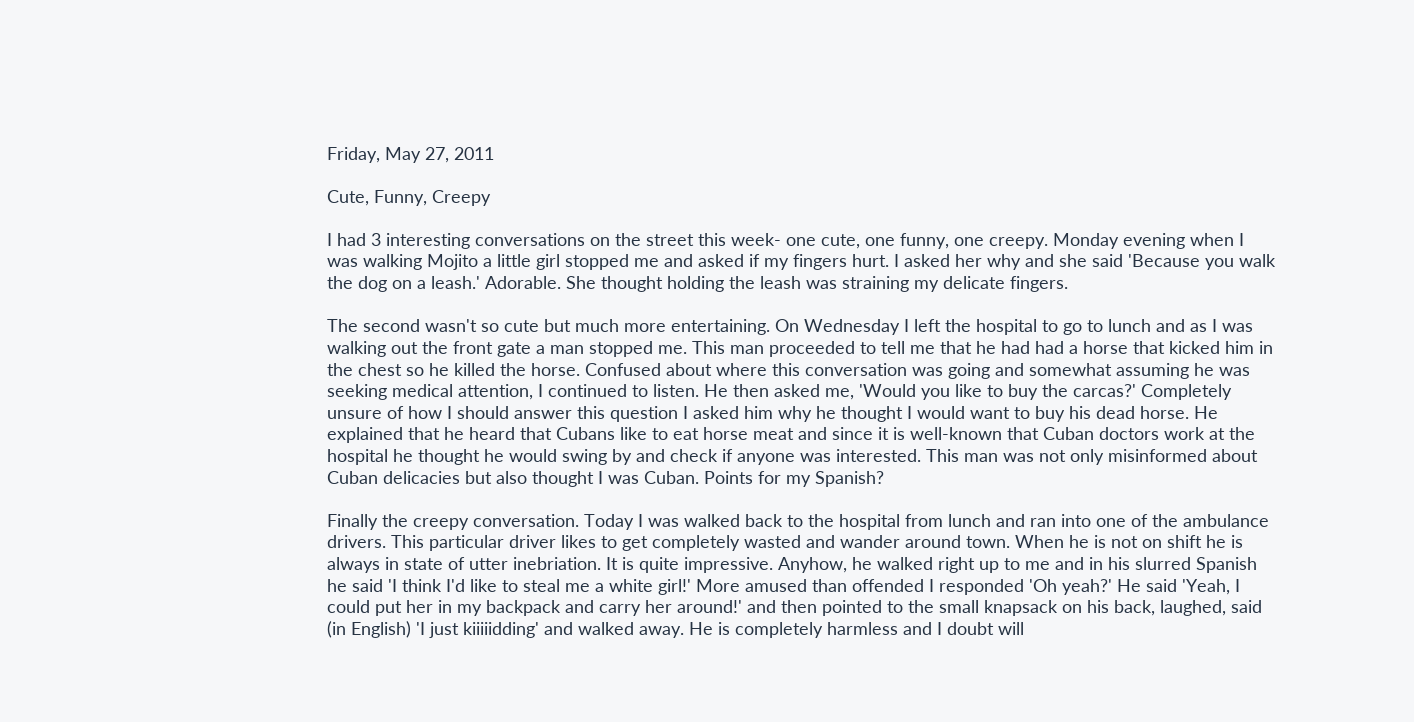Friday, May 27, 2011

Cute, Funny, Creepy

I had 3 interesting conversations on the street this week- one cute, one funny, one creepy. Monday evening when I was walking Mojito a little girl stopped me and asked if my fingers hurt. I asked her why and she said 'Because you walk the dog on a leash.' Adorable. She thought holding the leash was straining my delicate fingers.

The second wasn't so cute but much more entertaining. On Wednesday I left the hospital to go to lunch and as I was walking out the front gate a man stopped me. This man proceeded to tell me that he had had a horse that kicked him in the chest so he killed the horse. Confused about where this conversation was going and somewhat assuming he was seeking medical attention, I continued to listen. He then asked me, 'Would you like to buy the carcas?' Completely unsure of how I should answer this question I asked him why he thought I would want to buy his dead horse. He explained that he heard that Cubans like to eat horse meat and since it is well-known that Cuban doctors work at the hospital he thought he would swing by and check if anyone was interested. This man was not only misinformed about Cuban delicacies but also thought I was Cuban. Points for my Spanish?

Finally the creepy conversation. Today I was walked back to the hospital from lunch and ran into one of the ambulance drivers. This particular driver likes to get completely wasted and wander around town. When he is not on shift he is always in state of utter inebriation. It is quite impressive. Anyhow, he walked right up to me and in his slurred Spanish he said 'I think I'd like to steal me a white girl!' More amused than offended I responded 'Oh yeah?' He said 'Yeah, I could put her in my backpack and carry her around!' and then pointed to the small knapsack on his back, laughed, said (in English) 'I just kiiiiidding' and walked away. He is completely harmless and I doubt will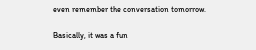even remember the conversation tomorrow.

Basically, it was a fun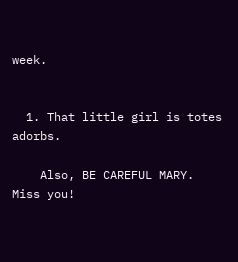week.


  1. That little girl is totes adorbs.

    Also, BE CAREFUL MARY. Miss you!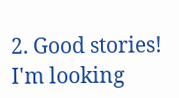2. Good stories! I'm looking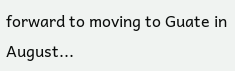forward to moving to Guate in August...